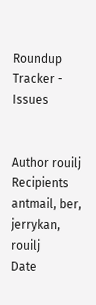Roundup Tracker - Issues


Author rouilj
Recipients antmail, ber, jerrykan, rouilj
Date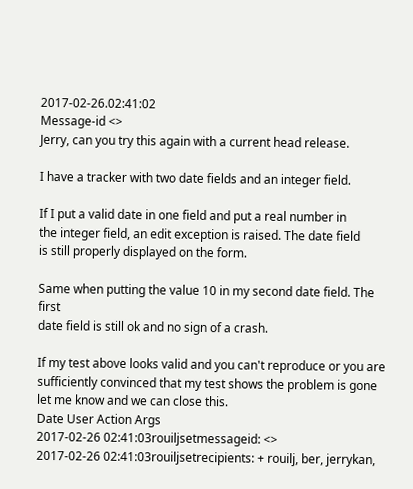2017-02-26.02:41:02
Message-id <>
Jerry, can you try this again with a current head release.

I have a tracker with two date fields and an integer field.

If I put a valid date in one field and put a real number in
the integer field, an edit exception is raised. The date field
is still properly displayed on the form.

Same when putting the value 10 in my second date field. The first
date field is still ok and no sign of a crash.

If my test above looks valid and you can't reproduce or you are
sufficiently convinced that my test shows the problem is gone
let me know and we can close this.
Date User Action Args
2017-02-26 02:41:03rouiljsetmessageid: <>
2017-02-26 02:41:03rouiljsetrecipients: + rouilj, ber, jerrykan,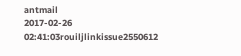antmail
2017-02-26 02:41:03rouiljlinkissue2550612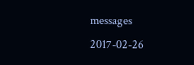messages
2017-02-26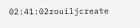02:41:02rouiljcreate